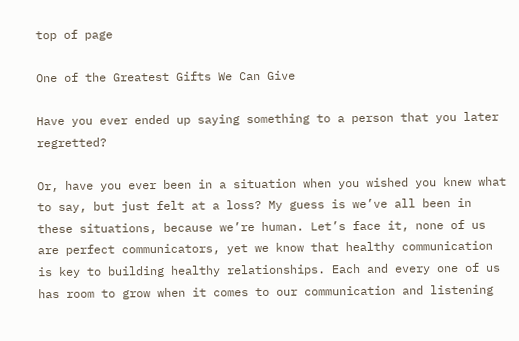top of page

One of the Greatest Gifts We Can Give

Have you ever ended up saying something to a person that you later regretted?

Or, have you ever been in a situation when you wished you knew what to say, but just felt at a loss? My guess is we’ve all been in these situations, because we’re human. Let’s face it, none of us are perfect communicators, yet we know that healthy communication is key to building healthy relationships. Each and every one of us has room to grow when it comes to our communication and listening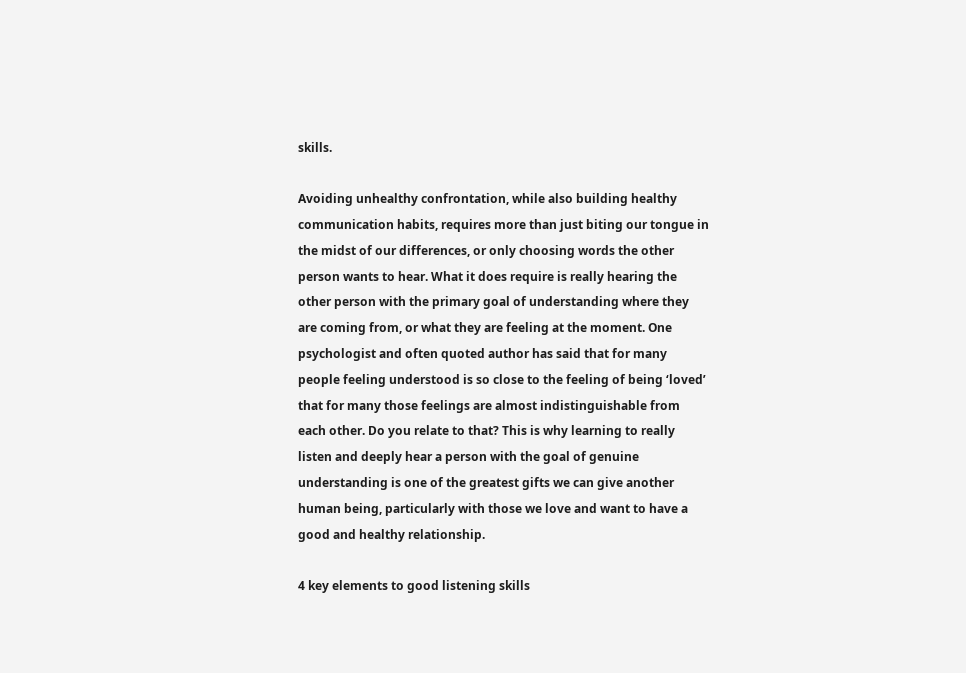skills.

Avoiding unhealthy confrontation, while also building healthy communication habits, requires more than just biting our tongue in the midst of our differences, or only choosing words the other person wants to hear. What it does require is really hearing the other person with the primary goal of understanding where they are coming from, or what they are feeling at the moment. One psychologist and often quoted author has said that for many people feeling understood is so close to the feeling of being ‘loved’ that for many those feelings are almost indistinguishable from each other. Do you relate to that? This is why learning to really listen and deeply hear a person with the goal of genuine understanding is one of the greatest gifts we can give another human being, particularly with those we love and want to have a good and healthy relationship.

4 key elements to good listening skills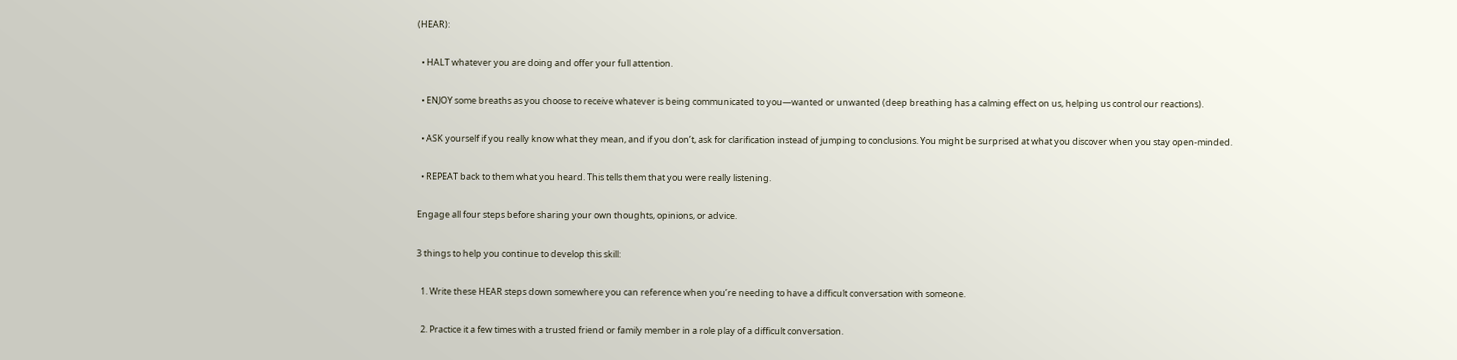(HEAR):

  • HALT whatever you are doing and offer your full attention.

  • ENJOY some breaths as you choose to receive whatever is being communicated to you—wanted or unwanted (deep breathing has a calming effect on us, helping us control our reactions).

  • ASK yourself if you really know what they mean, and if you don’t, ask for clarification instead of jumping to conclusions. You might be surprised at what you discover when you stay open-minded.

  • REPEAT back to them what you heard. This tells them that you were really listening.

Engage all four steps before sharing your own thoughts, opinions, or advice.

3 things to help you continue to develop this skill:

  1. Write these HEAR steps down somewhere you can reference when you’re needing to have a difficult conversation with someone.

  2. Practice it a few times with a trusted friend or family member in a role play of a difficult conversation.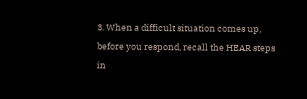3. When a difficult situation comes up, before you respond, recall the HEAR steps in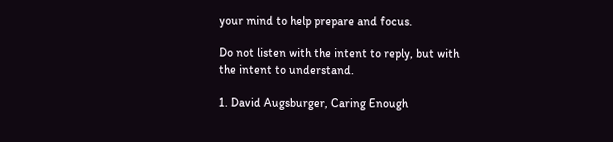your mind to help prepare and focus.

Do not listen with the intent to reply, but with the intent to understand.

1. David Augsburger, Caring Enough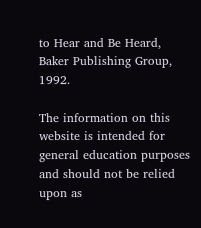to Hear and Be Heard, Baker Publishing Group, 1992.

The information on this website is intended for general education purposes and should not be relied upon as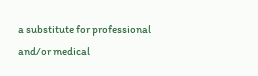a substitute for professional and/or medical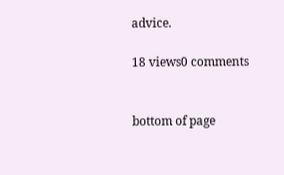advice.

18 views0 comments


bottom of page